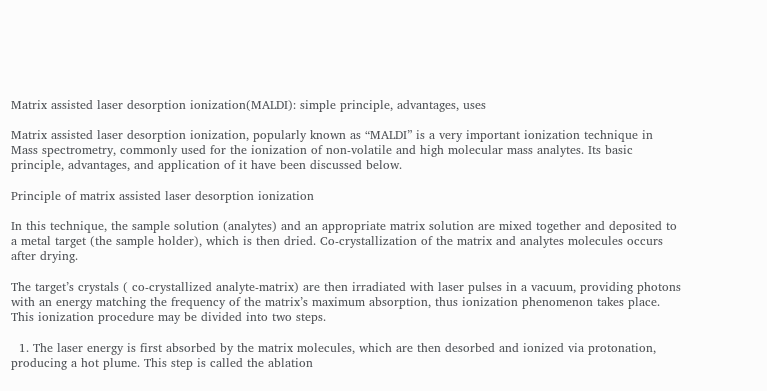Matrix assisted laser desorption ionization(MALDI): simple principle, advantages, uses

Matrix assisted laser desorption ionization, popularly known as “MALDI” is a very important ionization technique in Mass spectrometry, commonly used for the ionization of non-volatile and high molecular mass analytes. Its basic principle, advantages, and application of it have been discussed below.

Principle of matrix assisted laser desorption ionization

In this technique, the sample solution (analytes) and an appropriate matrix solution are mixed together and deposited to a metal target (the sample holder), which is then dried. Co-crystallization of the matrix and analytes molecules occurs after drying.

The target’s crystals ( co-crystallized analyte-matrix) are then irradiated with laser pulses in a vacuum, providing photons with an energy matching the frequency of the matrix’s maximum absorption, thus ionization phenomenon takes place. This ionization procedure may be divided into two steps.

  1. The laser energy is first absorbed by the matrix molecules, which are then desorbed and ionized via protonation, producing a hot plume. This step is called the ablation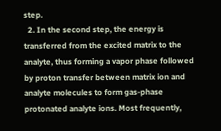step.
  2. In the second step, the energy is transferred from the excited matrix to the analyte, thus forming a vapor phase followed by proton transfer between matrix ion and analyte molecules to form gas-phase protonated analyte ions. Most frequently,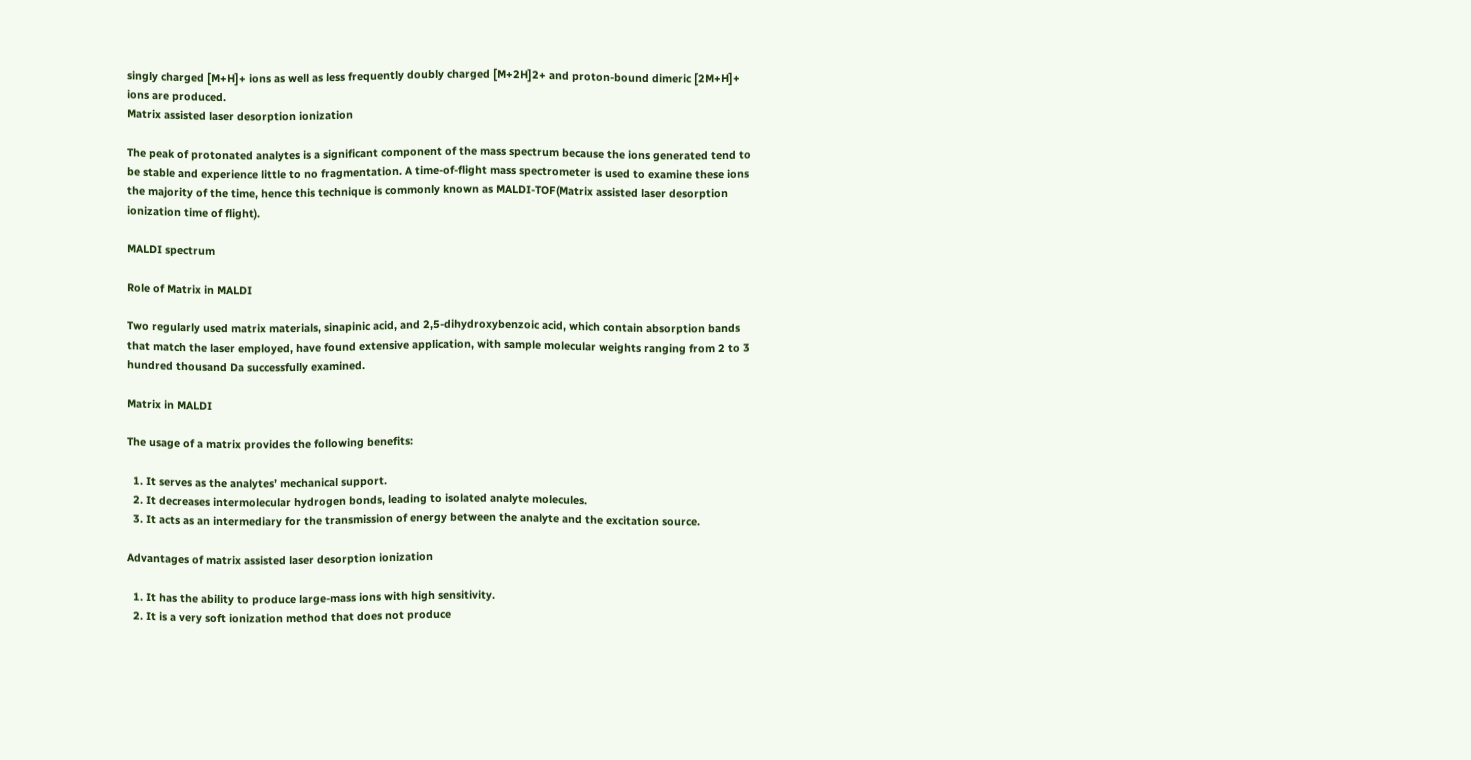singly charged [M+H]+ ions as well as less frequently doubly charged [M+2H]2+ and proton-bound dimeric [2M+H]+ ions are produced.
Matrix assisted laser desorption ionization

The peak of protonated analytes is a significant component of the mass spectrum because the ions generated tend to be stable and experience little to no fragmentation. A time-of-flight mass spectrometer is used to examine these ions the majority of the time, hence this technique is commonly known as MALDI-TOF(Matrix assisted laser desorption ionization time of flight).

MALDI spectrum

Role of Matrix in MALDI

Two regularly used matrix materials, sinapinic acid, and 2,5-dihydroxybenzoic acid, which contain absorption bands that match the laser employed, have found extensive application, with sample molecular weights ranging from 2 to 3 hundred thousand Da successfully examined.

Matrix in MALDI

The usage of a matrix provides the following benefits:

  1. It serves as the analytes’ mechanical support.
  2. It decreases intermolecular hydrogen bonds, leading to isolated analyte molecules.
  3. It acts as an intermediary for the transmission of energy between the analyte and the excitation source.

Advantages of matrix assisted laser desorption ionization

  1. It has the ability to produce large-mass ions with high sensitivity.
  2. It is a very soft ionization method that does not produce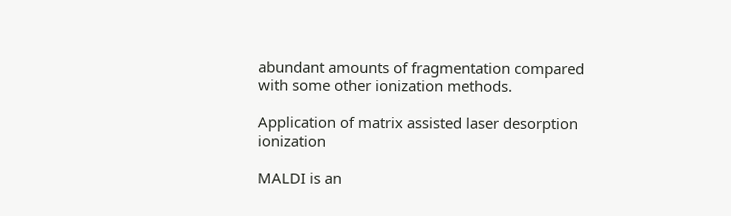abundant amounts of fragmentation compared with some other ionization methods.

Application of matrix assisted laser desorption ionization

MALDI is an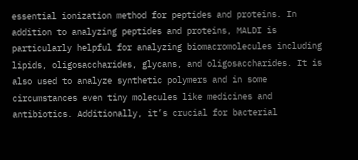essential ionization method for peptides and proteins. In addition to analyzing peptides and proteins, MALDI is particularly helpful for analyzing biomacromolecules including lipids, oligosaccharides, glycans, and oligosaccharides. It is also used to analyze synthetic polymers and in some circumstances even tiny molecules like medicines and antibiotics. Additionally, it’s crucial for bacterial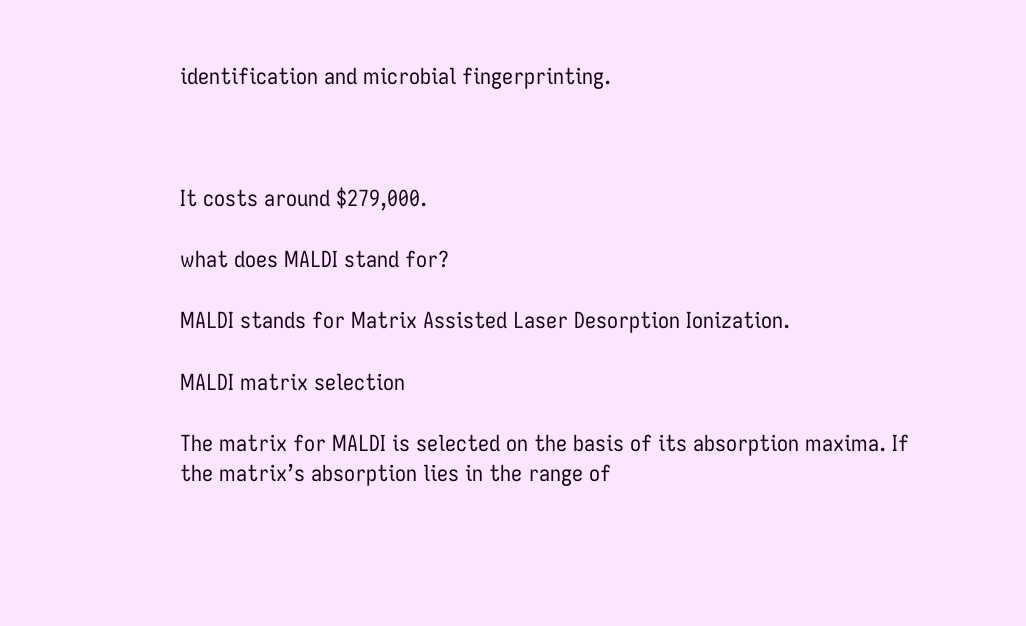identification and microbial fingerprinting.



It costs around $279,000.

what does MALDI stand for?

MALDI stands for Matrix Assisted Laser Desorption Ionization.

MALDI matrix selection

The matrix for MALDI is selected on the basis of its absorption maxima. If the matrix’s absorption lies in the range of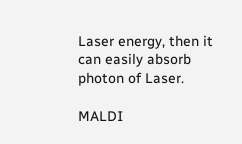Laser energy, then it can easily absorb photon of Laser.

MALDI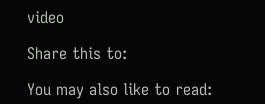video

Share this to:

You may also like to read: